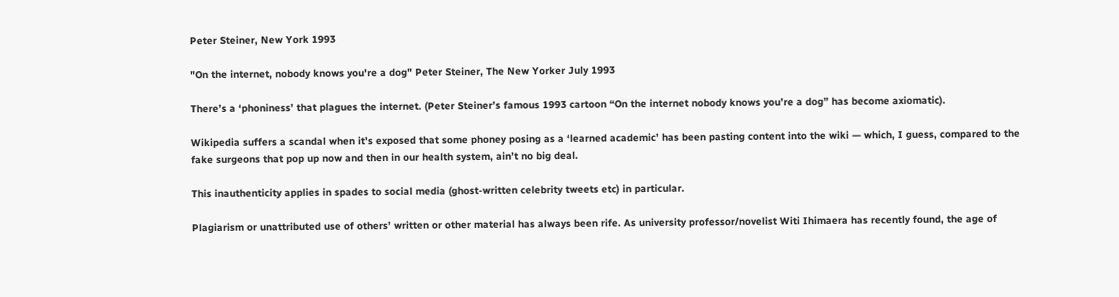Peter Steiner, New York 1993

"On the internet, nobody knows you're a dog" Peter Steiner, The New Yorker July 1993

There’s a ‘phoniness’ that plagues the internet. (Peter Steiner’s famous 1993 cartoon “On the internet nobody knows you’re a dog” has become axiomatic).

Wikipedia suffers a scandal when it’s exposed that some phoney posing as a ‘learned academic’ has been pasting content into the wiki — which, I guess, compared to the fake surgeons that pop up now and then in our health system, ain’t no big deal.

This inauthenticity applies in spades to social media (ghost-written celebrity tweets etc) in particular.

Plagiarism or unattributed use of others’ written or other material has always been rife. As university professor/novelist Witi Ihimaera has recently found, the age of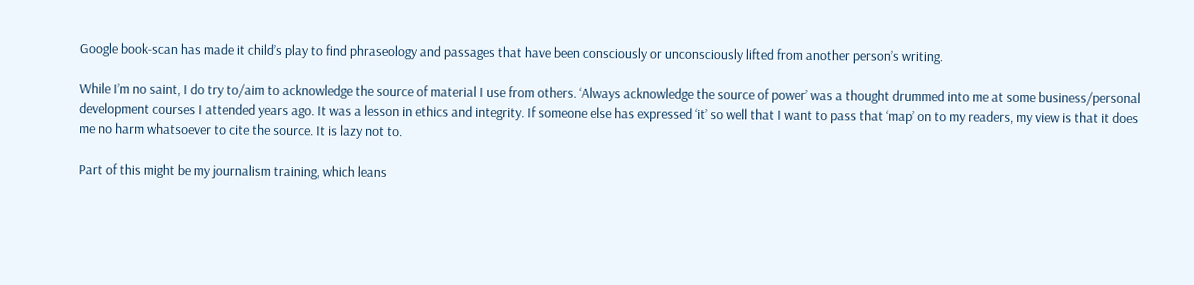Google book-scan has made it child’s play to find phraseology and passages that have been consciously or unconsciously lifted from another person’s writing.

While I’m no saint, I do try to/aim to acknowledge the source of material I use from others. ‘Always acknowledge the source of power’ was a thought drummed into me at some business/personal development courses I attended years ago. It was a lesson in ethics and integrity. If someone else has expressed ‘it’ so well that I want to pass that ‘map’ on to my readers, my view is that it does me no harm whatsoever to cite the source. It is lazy not to.

Part of this might be my journalism training, which leans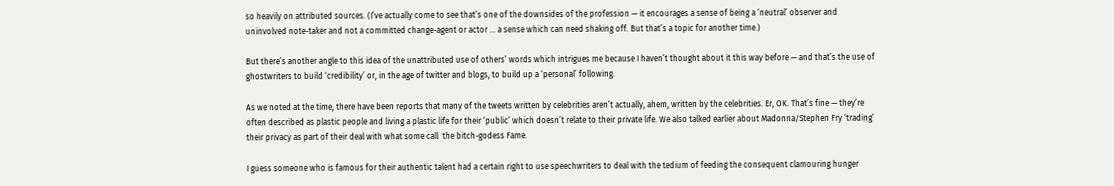so heavily on attributed sources. (I’ve actually come to see that’s one of the downsides of the profession — it encourages a sense of being a ‘neutral’ observer and uninvolved note-taker and not a committed change-agent or actor … a sense which can need shaking off. But that’s a topic for another time.)

But there’s another angle to this idea of the unattributed use of others’ words which intrigues me because I haven’t thought about it this way before — and that’s the use of ghostwriters to build ‘credibility’ or, in the age of twitter and blogs, to build up a ‘personal’ following.

As we noted at the time, there have been reports that many of the tweets written by celebrities aren’t actually, ahem, written by the celebrities. Er, OK. That’s fine — they’re often described as plastic people and living a plastic life for their ‘public’ which doesn’t relate to their private life. We also talked earlier about Madonna/Stephen Fry ‘trading’ their privacy as part of their deal with what some call  the bitch-godess Fame.

I guess someone who is famous for their authentic talent had a certain right to use speechwriters to deal with the tedium of feeding the consequent clamouring hunger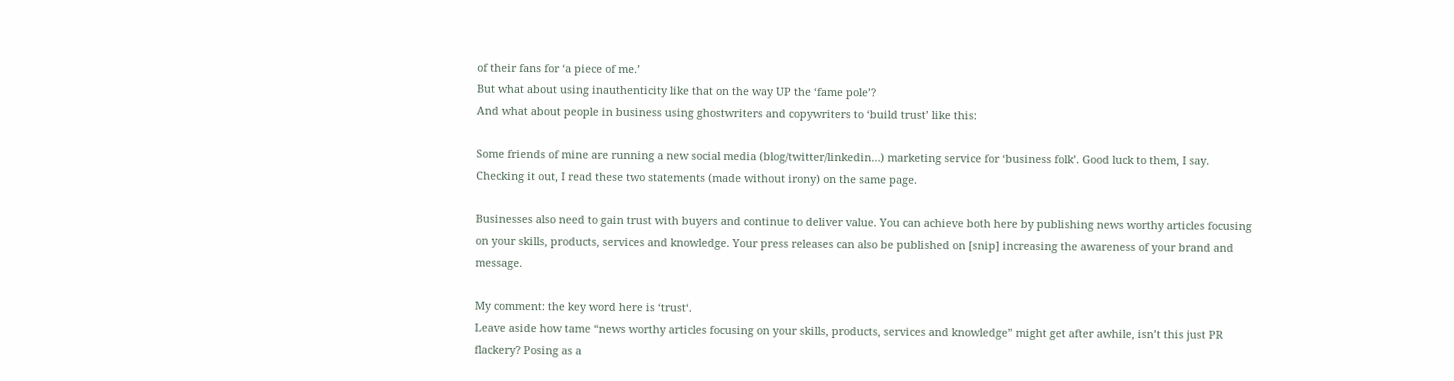of their fans for ‘a piece of me.’
But what about using inauthenticity like that on the way UP the ‘fame pole’?
And what about people in business using ghostwriters and copywriters to ‘build trust’ like this:

Some friends of mine are running a new social media (blog/twitter/linkedin…) marketing service for ‘business folk’. Good luck to them, I say. Checking it out, I read these two statements (made without irony) on the same page.

Businesses also need to gain trust with buyers and continue to deliver value. You can achieve both here by publishing news worthy articles focusing on your skills, products, services and knowledge. Your press releases can also be published on [snip] increasing the awareness of your brand and message.

My comment: the key word here is ‘trust‘.
Leave aside how tame “news worthy articles focusing on your skills, products, services and knowledge” might get after awhile, isn’t this just PR flackery? Posing as a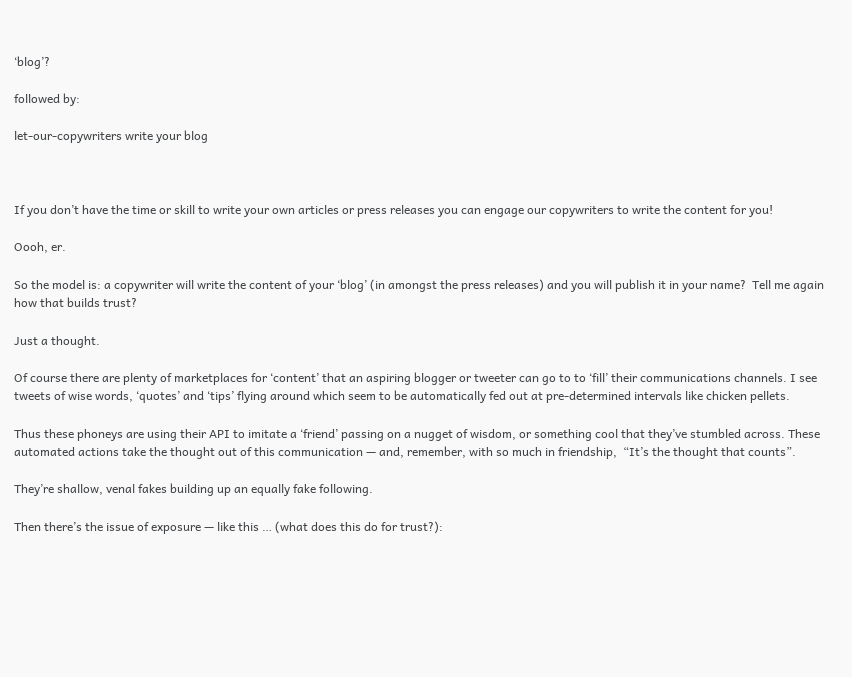‘blog’?

followed by:

let-our-copywriters write your blog



If you don’t have the time or skill to write your own articles or press releases you can engage our copywriters to write the content for you!

Oooh, er.

So the model is: a copywriter will write the content of your ‘blog’ (in amongst the press releases) and you will publish it in your name?  Tell me again how that builds trust?

Just a thought.

Of course there are plenty of marketplaces for ‘content’ that an aspiring blogger or tweeter can go to to ‘fill’ their communications channels. I see tweets of wise words, ‘quotes’ and ‘tips’ flying around which seem to be automatically fed out at pre-determined intervals like chicken pellets.

Thus these phoneys are using their API to imitate a ‘friend’ passing on a nugget of wisdom, or something cool that they’ve stumbled across. These automated actions take the thought out of this communication — and, remember, with so much in friendship,  “It’s the thought that counts”.

They’re shallow, venal fakes building up an equally fake following.

Then there’s the issue of exposure — like this … (what does this do for trust?):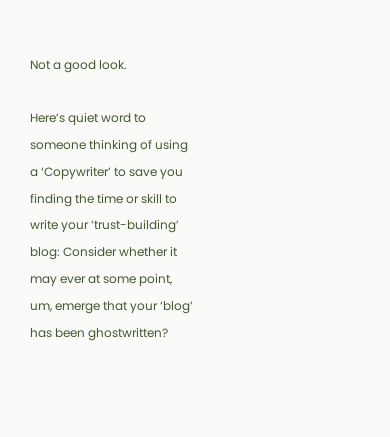Not a good look.

Here’s quiet word to someone thinking of using a ‘Copywriter’ to save you finding the time or skill to write your ‘trust-building’ blog: Consider whether it may ever at some point, um, emerge that your ‘blog’ has been ghostwritten?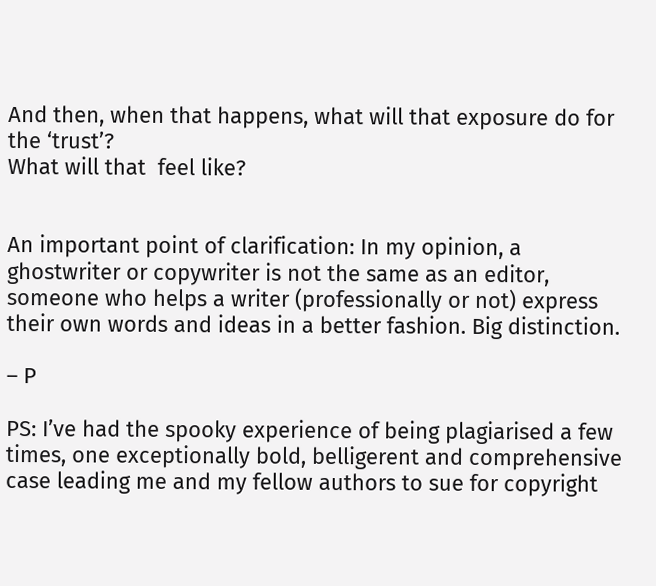And then, when that happens, what will that exposure do for the ‘trust’?
What will that  feel like?


An important point of clarification: In my opinion, a ghostwriter or copywriter is not the same as an editor, someone who helps a writer (professionally or not) express their own words and ideas in a better fashion. Big distinction.

– P

PS: I’ve had the spooky experience of being plagiarised a few times, one exceptionally bold, belligerent and comprehensive case leading me and my fellow authors to sue for copyright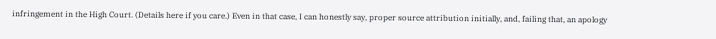infringement in the High Court. (Details here if you care.) Even in that case, I can honestly say, proper source attribution initially, and, failing that, an apology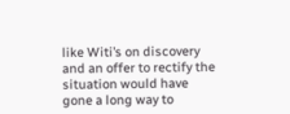like Witi’s on discovery and an offer to rectify the situation would have gone a long way to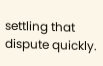settling that dispute quickly.